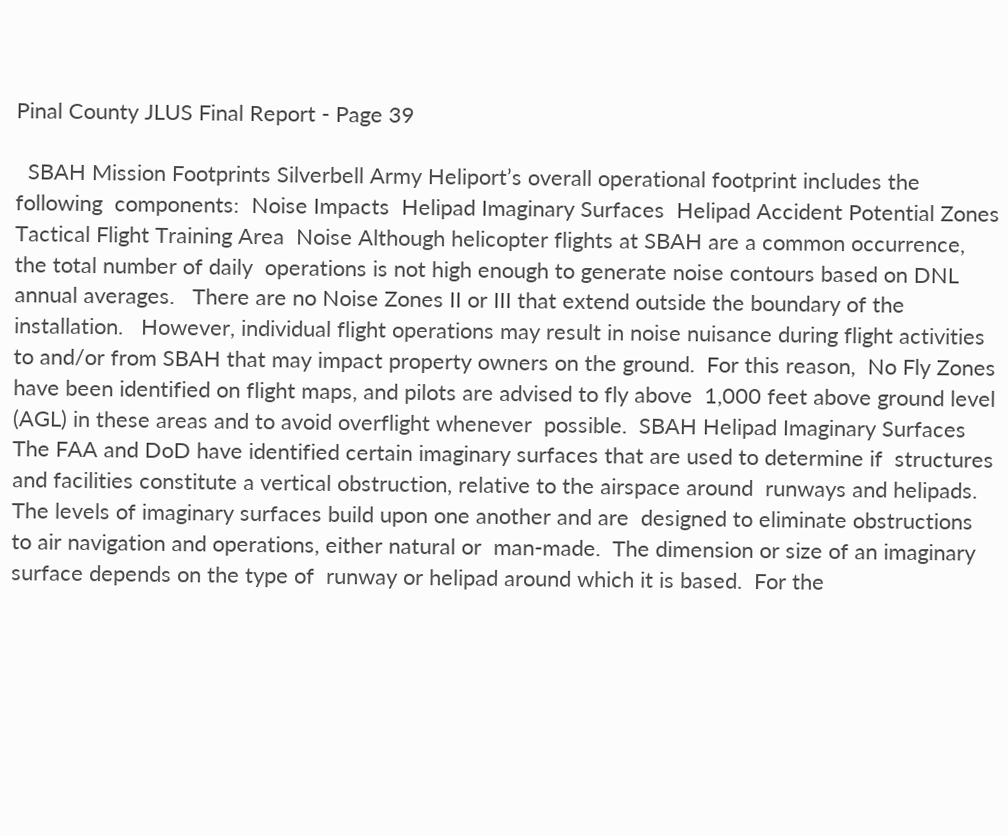Pinal County JLUS Final Report - Page 39

  SBAH Mission Footprints Silverbell Army Heliport’s overall operational footprint includes the following  components:  Noise Impacts  Helipad Imaginary Surfaces  Helipad Accident Potential Zones  Tactical Flight Training Area  Noise Although helicopter flights at SBAH are a common occurrence, the total number of daily  operations is not high enough to generate noise contours based on DNL annual averages.   There are no Noise Zones II or III that extend outside the boundary of the installation.   However, individual flight operations may result in noise nuisance during flight activities  to and/or from SBAH that may impact property owners on the ground.  For this reason,  No Fly Zones have been identified on flight maps, and pilots are advised to fly above  1,000 feet above ground level (AGL) in these areas and to avoid overflight whenever  possible.  SBAH Helipad Imaginary Surfaces The FAA and DoD have identified certain imaginary surfaces that are used to determine if  structures and facilities constitute a vertical obstruction, relative to the airspace around  runways and helipads.  The levels of imaginary surfaces build upon one another and are  designed to eliminate obstructions to air navigation and operations, either natural or  man‐made.  The dimension or size of an imaginary surface depends on the type of  runway or helipad around which it is based.  For the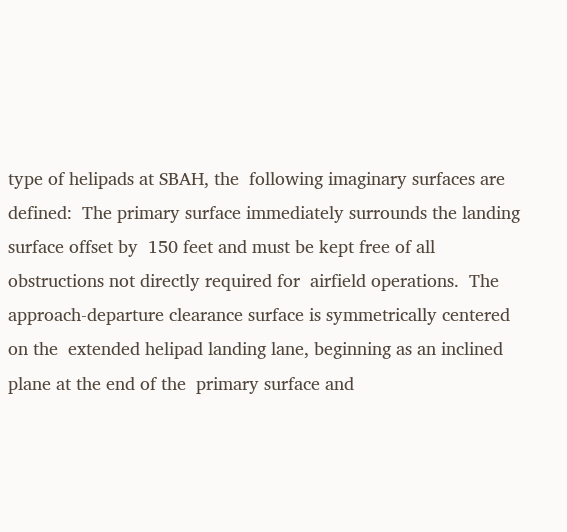type of helipads at SBAH, the  following imaginary surfaces are defined:  The primary surface immediately surrounds the landing surface offset by  150 feet and must be kept free of all obstructions not directly required for  airfield operations.  The approach‐departure clearance surface is symmetrically centered on the  extended helipad landing lane, beginning as an inclined plane at the end of the  primary surface and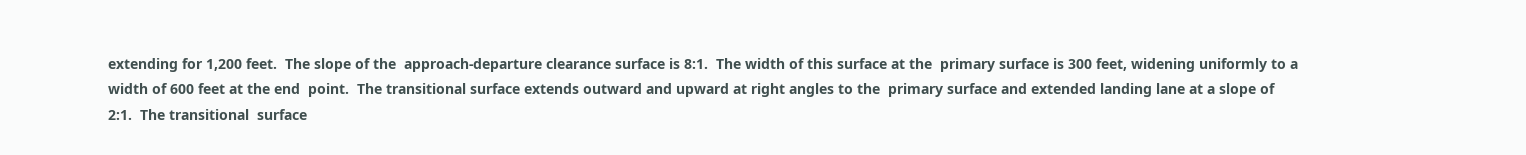extending for 1,200 feet.  The slope of the  approach‐departure clearance surface is 8:1.  The width of this surface at the  primary surface is 300 feet, widening uniformly to a width of 600 feet at the end  point.  The transitional surface extends outward and upward at right angles to the  primary surface and extended landing lane at a slope of 2:1.  The transitional  surface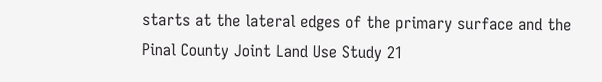starts at the lateral edges of the primary surface and the  Pinal County Joint Land Use Study 21